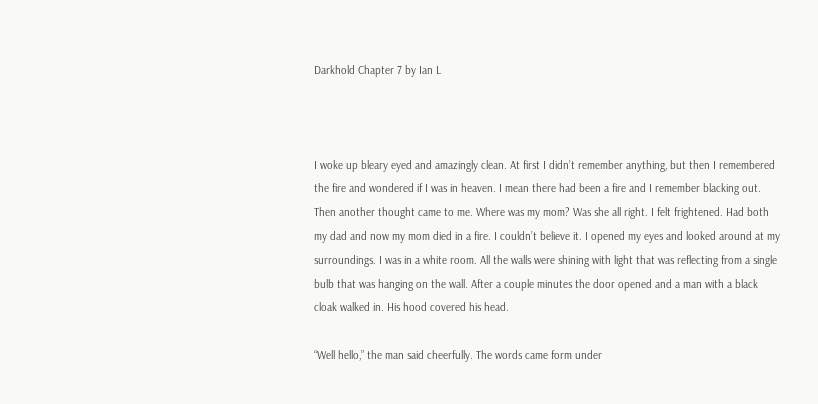Darkhold Chapter 7 by Ian L



I woke up bleary eyed and amazingly clean. At first I didn’t remember anything, but then I remembered the fire and wondered if I was in heaven. I mean there had been a fire and I remember blacking out. Then another thought came to me. Where was my mom? Was she all right. I felt frightened. Had both my dad and now my mom died in a fire. I couldn’t believe it. I opened my eyes and looked around at my surroundings. I was in a white room. All the walls were shining with light that was reflecting from a single bulb that was hanging on the wall. After a couple minutes the door opened and a man with a black cloak walked in. His hood covered his head.

“Well hello,” the man said cheerfully. The words came form under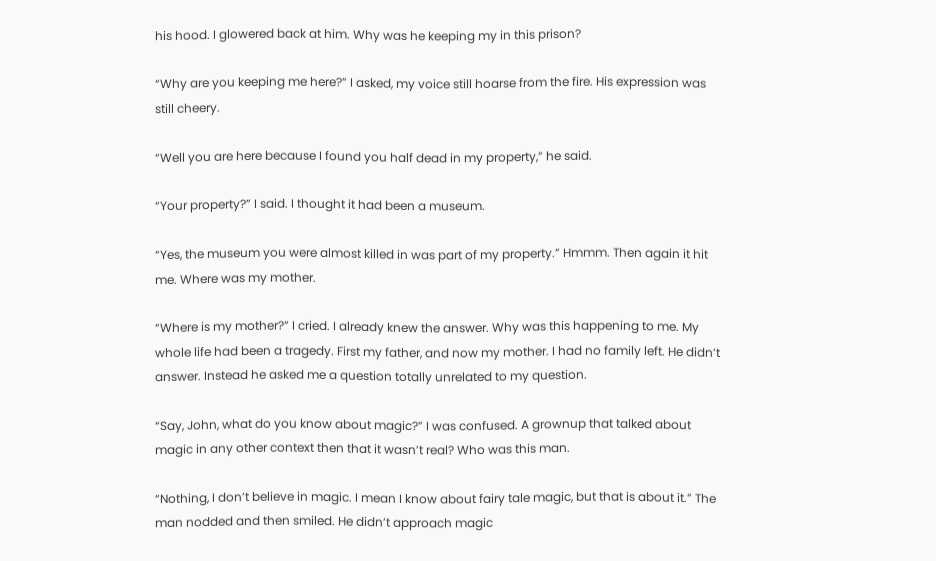his hood. I glowered back at him. Why was he keeping my in this prison?

“Why are you keeping me here?” I asked, my voice still hoarse from the fire. His expression was still cheery.

“Well you are here because I found you half dead in my property,” he said.

“Your property?” I said. I thought it had been a museum.

“Yes, the museum you were almost killed in was part of my property.” Hmmm. Then again it hit me. Where was my mother.

“Where is my mother?” I cried. I already knew the answer. Why was this happening to me. My whole life had been a tragedy. First my father, and now my mother. I had no family left. He didn’t answer. Instead he asked me a question totally unrelated to my question.

“Say, John, what do you know about magic?” I was confused. A grownup that talked about magic in any other context then that it wasn’t real? Who was this man.

“Nothing, I don’t believe in magic. I mean I know about fairy tale magic, but that is about it.” The man nodded and then smiled. He didn’t approach magic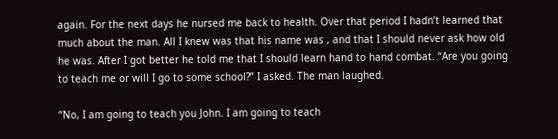again. For the next days he nursed me back to health. Over that period I hadn’t learned that much about the man. All I knew was that his name was , and that I should never ask how old he was. After I got better he told me that I should learn hand to hand combat. “Are you going to teach me or will I go to some school?” I asked. The man laughed.

“No, I am going to teach you John. I am going to teach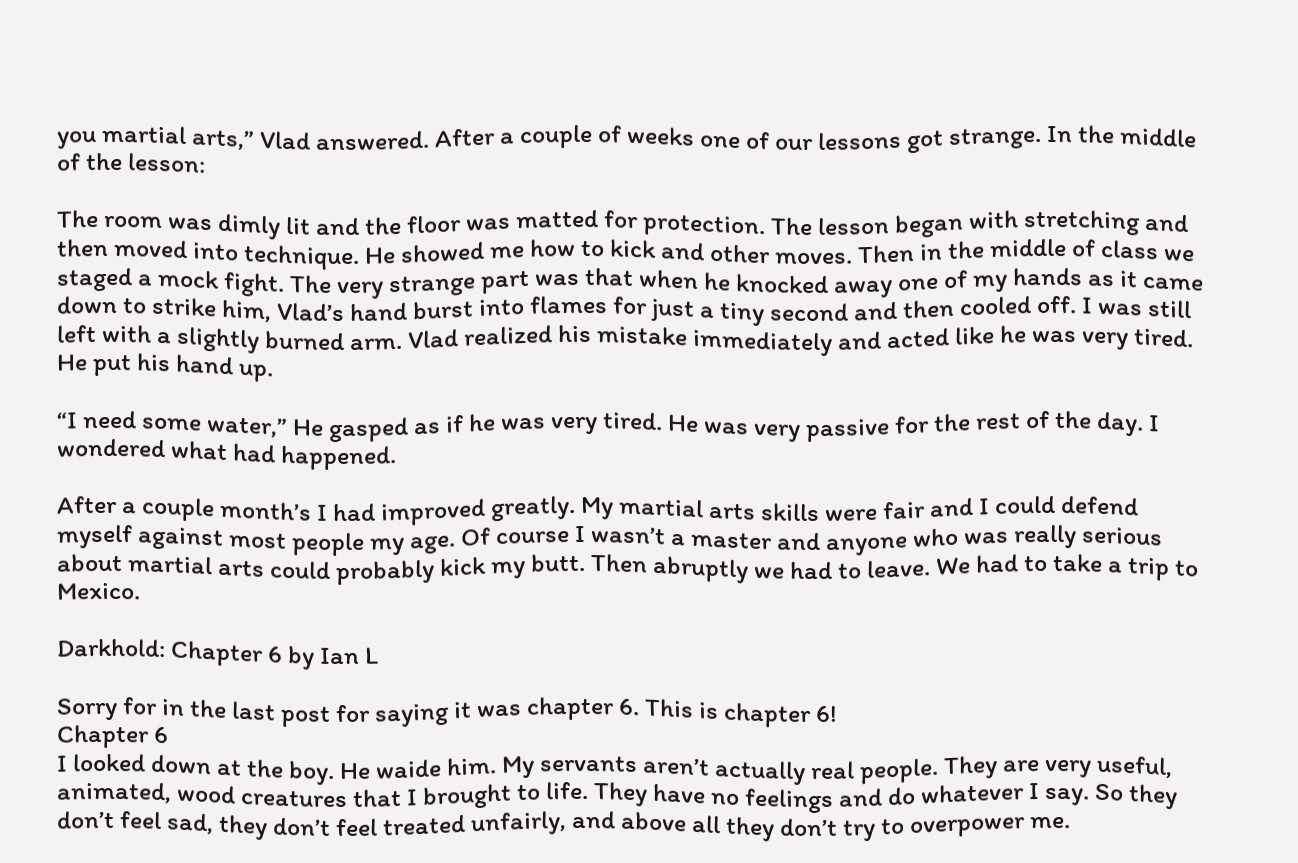you martial arts,” Vlad answered. After a couple of weeks one of our lessons got strange. In the middle of the lesson:

The room was dimly lit and the floor was matted for protection. The lesson began with stretching and then moved into technique. He showed me how to kick and other moves. Then in the middle of class we staged a mock fight. The very strange part was that when he knocked away one of my hands as it came down to strike him, Vlad’s hand burst into flames for just a tiny second and then cooled off. I was still left with a slightly burned arm. Vlad realized his mistake immediately and acted like he was very tired. He put his hand up.

“I need some water,” He gasped as if he was very tired. He was very passive for the rest of the day. I wondered what had happened.

After a couple month’s I had improved greatly. My martial arts skills were fair and I could defend myself against most people my age. Of course I wasn’t a master and anyone who was really serious about martial arts could probably kick my butt. Then abruptly we had to leave. We had to take a trip to Mexico.

Darkhold: Chapter 6 by Ian L

Sorry for in the last post for saying it was chapter 6. This is chapter 6!
Chapter 6
I looked down at the boy. He waide him. My servants aren’t actually real people. They are very useful, animated, wood creatures that I brought to life. They have no feelings and do whatever I say. So they don’t feel sad, they don’t feel treated unfairly, and above all they don’t try to overpower me.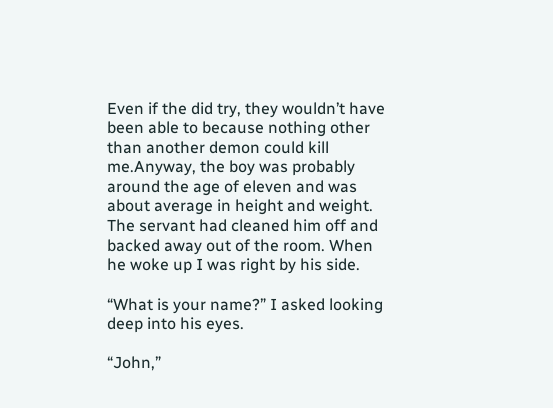Even if the did try, they wouldn’t have been able to because nothing other than another demon could kill me.Anyway, the boy was probably around the age of eleven and was about average in height and weight. The servant had cleaned him off and backed away out of the room. When he woke up I was right by his side.

“What is your name?” I asked looking deep into his eyes.

“John,”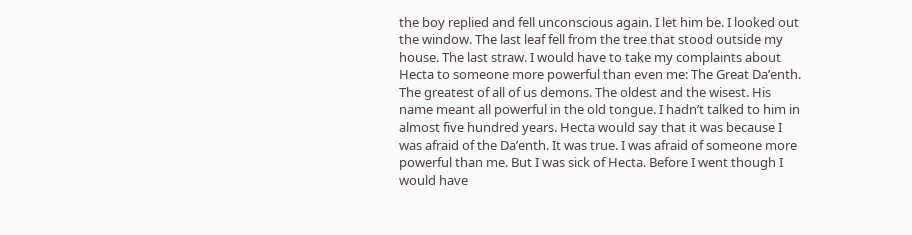the boy replied and fell unconscious again. I let him be. I looked out the window. The last leaf fell from the tree that stood outside my house. The last straw. I would have to take my complaints about Hecta to someone more powerful than even me: The Great Da’enth. The greatest of all of us demons. The oldest and the wisest. His name meant all powerful in the old tongue. I hadn’t talked to him in almost five hundred years. Hecta would say that it was because I was afraid of the Da’enth. It was true. I was afraid of someone more powerful than me. But I was sick of Hecta. Before I went though I would have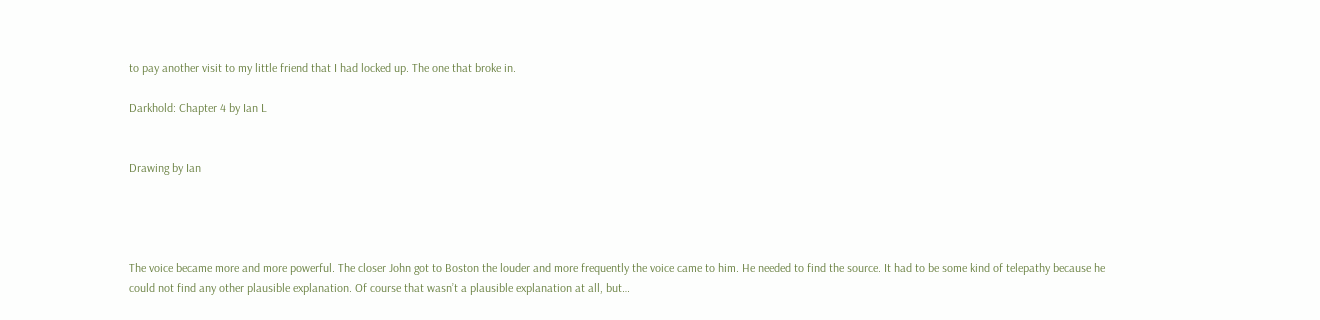to pay another visit to my little friend that I had locked up. The one that broke in.

Darkhold: Chapter 4 by Ian L


Drawing by Ian




The voice became more and more powerful. The closer John got to Boston the louder and more frequently the voice came to him. He needed to find the source. It had to be some kind of telepathy because he could not find any other plausible explanation. Of course that wasn’t a plausible explanation at all, but…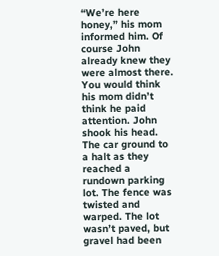“We’re here honey,” his mom informed him. Of course John already knew they were almost there. You would think his mom didn’t think he paid attention. John shook his head. The car ground to a halt as they reached a rundown parking lot. The fence was twisted and warped. The lot wasn’t paved, but gravel had been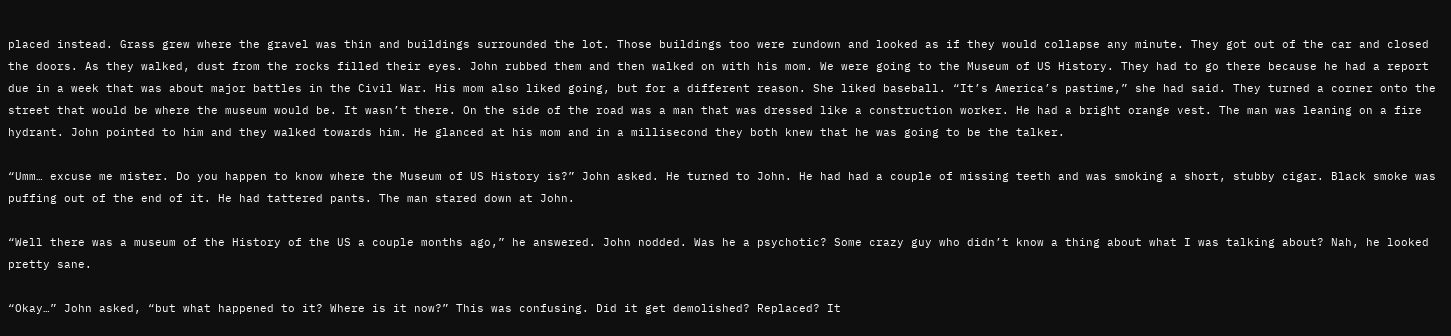placed instead. Grass grew where the gravel was thin and buildings surrounded the lot. Those buildings too were rundown and looked as if they would collapse any minute. They got out of the car and closed the doors. As they walked, dust from the rocks filled their eyes. John rubbed them and then walked on with his mom. We were going to the Museum of US History. They had to go there because he had a report due in a week that was about major battles in the Civil War. His mom also liked going, but for a different reason. She liked baseball. “It’s America’s pastime,” she had said. They turned a corner onto the street that would be where the museum would be. It wasn’t there. On the side of the road was a man that was dressed like a construction worker. He had a bright orange vest. The man was leaning on a fire hydrant. John pointed to him and they walked towards him. He glanced at his mom and in a millisecond they both knew that he was going to be the talker.

“Umm… excuse me mister. Do you happen to know where the Museum of US History is?” John asked. He turned to John. He had had a couple of missing teeth and was smoking a short, stubby cigar. Black smoke was puffing out of the end of it. He had tattered pants. The man stared down at John.

“Well there was a museum of the History of the US a couple months ago,” he answered. John nodded. Was he a psychotic? Some crazy guy who didn’t know a thing about what I was talking about? Nah, he looked pretty sane.

“Okay…” John asked, “but what happened to it? Where is it now?” This was confusing. Did it get demolished? Replaced? It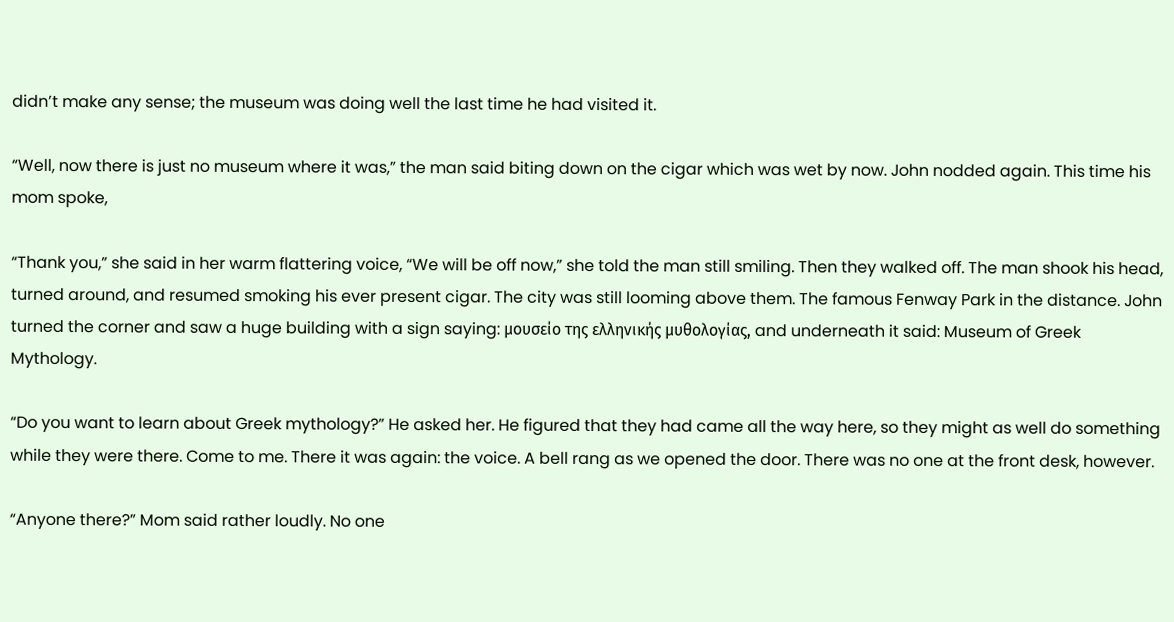didn’t make any sense; the museum was doing well the last time he had visited it.

“Well, now there is just no museum where it was,” the man said biting down on the cigar which was wet by now. John nodded again. This time his mom spoke,

“Thank you,” she said in her warm flattering voice, “We will be off now,” she told the man still smiling. Then they walked off. The man shook his head, turned around, and resumed smoking his ever present cigar. The city was still looming above them. The famous Fenway Park in the distance. John turned the corner and saw a huge building with a sign saying: μουσείο της ελληνικής μυθολογίας, and underneath it said: Museum of Greek Mythology.

“Do you want to learn about Greek mythology?” He asked her. He figured that they had came all the way here, so they might as well do something while they were there. Come to me. There it was again: the voice. A bell rang as we opened the door. There was no one at the front desk, however.

“Anyone there?” Mom said rather loudly. No one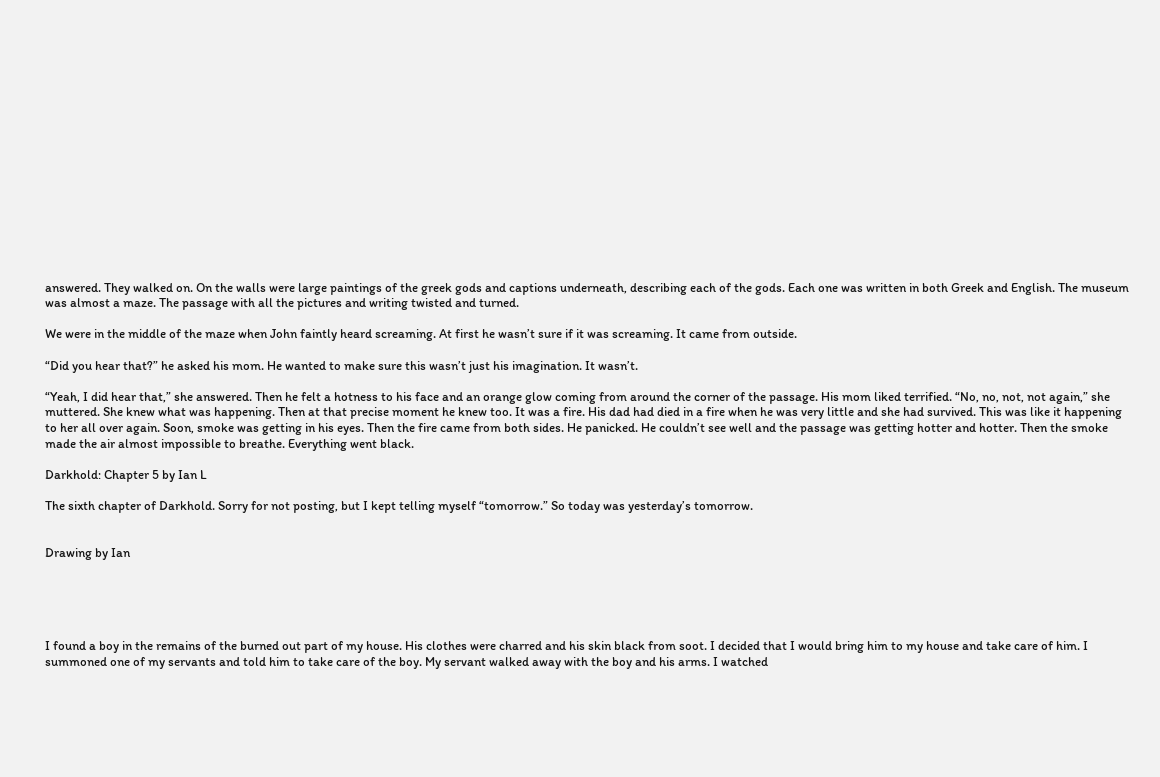answered. They walked on. On the walls were large paintings of the greek gods and captions underneath, describing each of the gods. Each one was written in both Greek and English. The museum was almost a maze. The passage with all the pictures and writing twisted and turned.

We were in the middle of the maze when John faintly heard screaming. At first he wasn’t sure if it was screaming. It came from outside.

“Did you hear that?” he asked his mom. He wanted to make sure this wasn’t just his imagination. It wasn’t.

“Yeah, I did hear that,” she answered. Then he felt a hotness to his face and an orange glow coming from around the corner of the passage. His mom liked terrified. “No, no, not, not again,” she muttered. She knew what was happening. Then at that precise moment he knew too. It was a fire. His dad had died in a fire when he was very little and she had survived. This was like it happening to her all over again. Soon, smoke was getting in his eyes. Then the fire came from both sides. He panicked. He couldn’t see well and the passage was getting hotter and hotter. Then the smoke made the air almost impossible to breathe. Everything went black.

Darkhold: Chapter 5 by Ian L

The sixth chapter of Darkhold. Sorry for not posting, but I kept telling myself “tomorrow.” So today was yesterday’s tomorrow.


Drawing by Ian





I found a boy in the remains of the burned out part of my house. His clothes were charred and his skin black from soot. I decided that I would bring him to my house and take care of him. I summoned one of my servants and told him to take care of the boy. My servant walked away with the boy and his arms. I watched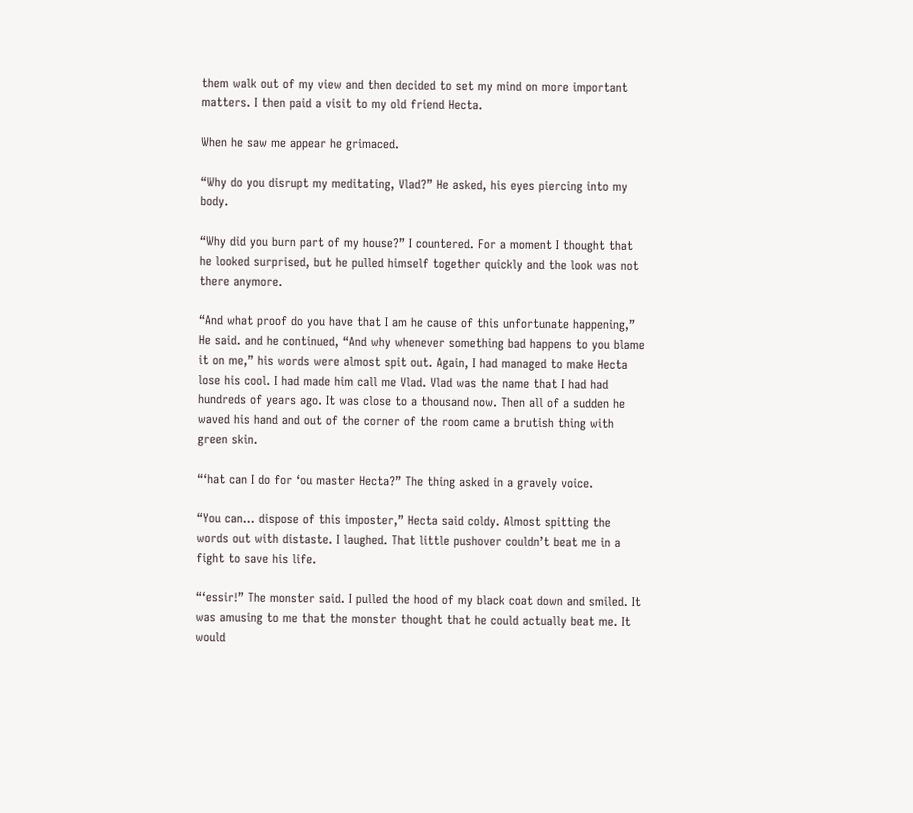them walk out of my view and then decided to set my mind on more important matters. I then paid a visit to my old friend Hecta.

When he saw me appear he grimaced.

“Why do you disrupt my meditating, Vlad?” He asked, his eyes piercing into my body.

“Why did you burn part of my house?” I countered. For a moment I thought that he looked surprised, but he pulled himself together quickly and the look was not there anymore.

“And what proof do you have that I am he cause of this unfortunate happening,” He said. and he continued, “And why whenever something bad happens to you blame it on me,” his words were almost spit out. Again, I had managed to make Hecta lose his cool. I had made him call me Vlad. Vlad was the name that I had had hundreds of years ago. It was close to a thousand now. Then all of a sudden he waved his hand and out of the corner of the room came a brutish thing with green skin.

“‘hat can I do for ‘ou master Hecta?” The thing asked in a gravely voice.

“You can… dispose of this imposter,” Hecta said coldy. Almost spitting the words out with distaste. I laughed. That little pushover couldn’t beat me in a fight to save his life.

“‘essir!” The monster said. I pulled the hood of my black coat down and smiled. It was amusing to me that the monster thought that he could actually beat me. It would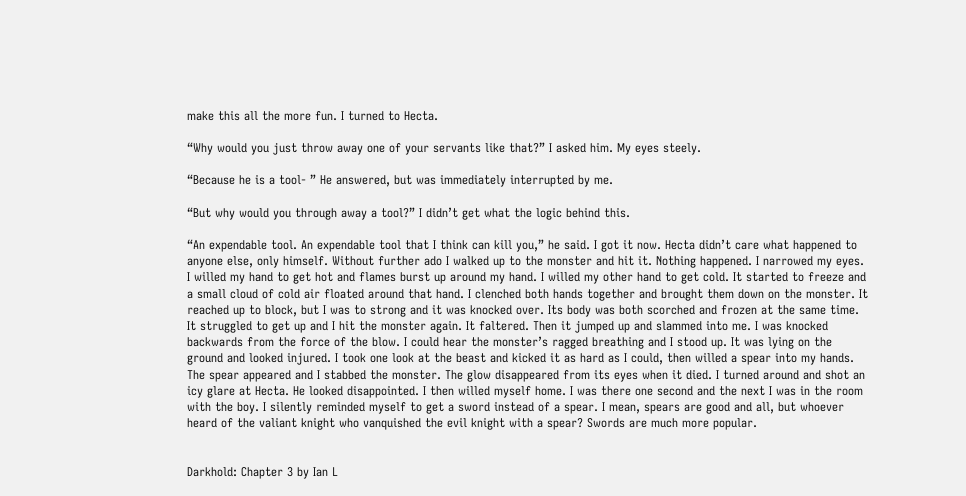make this all the more fun. I turned to Hecta.

“Why would you just throw away one of your servants like that?” I asked him. My eyes steely.

“Because he is a tool- ” He answered, but was immediately interrupted by me.

“But why would you through away a tool?” I didn’t get what the logic behind this.

“An expendable tool. An expendable tool that I think can kill you,” he said. I got it now. Hecta didn’t care what happened to anyone else, only himself. Without further ado I walked up to the monster and hit it. Nothing happened. I narrowed my eyes. I willed my hand to get hot and flames burst up around my hand. I willed my other hand to get cold. It started to freeze and a small cloud of cold air floated around that hand. I clenched both hands together and brought them down on the monster. It reached up to block, but I was to strong and it was knocked over. Its body was both scorched and frozen at the same time. It struggled to get up and I hit the monster again. It faltered. Then it jumped up and slammed into me. I was knocked backwards from the force of the blow. I could hear the monster’s ragged breathing and I stood up. It was lying on the ground and looked injured. I took one look at the beast and kicked it as hard as I could, then willed a spear into my hands. The spear appeared and I stabbed the monster. The glow disappeared from its eyes when it died. I turned around and shot an icy glare at Hecta. He looked disappointed. I then willed myself home. I was there one second and the next I was in the room with the boy. I silently reminded myself to get a sword instead of a spear. I mean, spears are good and all, but whoever heard of the valiant knight who vanquished the evil knight with a spear? Swords are much more popular.


Darkhold: Chapter 3 by Ian L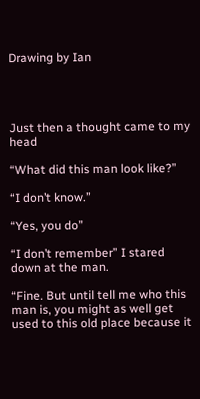Drawing by Ian




Just then a thought came to my head

“What did this man look like?”

“I don’t know.”

“Yes, you do”

“I don’t remember” I stared down at the man.

“Fine. But until tell me who this man is, you might as well get used to this old place because it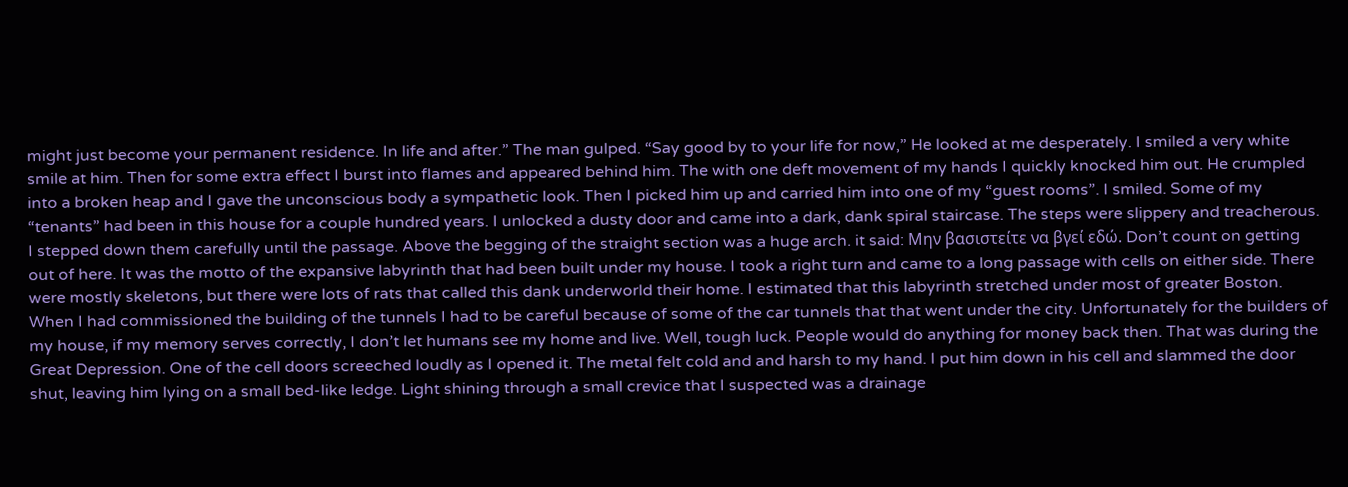might just become your permanent residence. In life and after.” The man gulped. “Say good by to your life for now,” He looked at me desperately. I smiled a very white smile at him. Then for some extra effect I burst into flames and appeared behind him. The with one deft movement of my hands I quickly knocked him out. He crumpled into a broken heap and I gave the unconscious body a sympathetic look. Then I picked him up and carried him into one of my “guest rooms”. I smiled. Some of my “tenants” had been in this house for a couple hundred years. I unlocked a dusty door and came into a dark, dank spiral staircase. The steps were slippery and treacherous. I stepped down them carefully until the passage. Above the begging of the straight section was a huge arch. it said: Μην βασιστείτε να βγεί εδώ. Don’t count on getting out of here. It was the motto of the expansive labyrinth that had been built under my house. I took a right turn and came to a long passage with cells on either side. There were mostly skeletons, but there were lots of rats that called this dank underworld their home. I estimated that this labyrinth stretched under most of greater Boston. When I had commissioned the building of the tunnels I had to be careful because of some of the car tunnels that that went under the city. Unfortunately for the builders of my house, if my memory serves correctly, I don’t let humans see my home and live. Well, tough luck. People would do anything for money back then. That was during the Great Depression. One of the cell doors screeched loudly as I opened it. The metal felt cold and and harsh to my hand. I put him down in his cell and slammed the door shut, leaving him lying on a small bed-like ledge. Light shining through a small crevice that I suspected was a drainage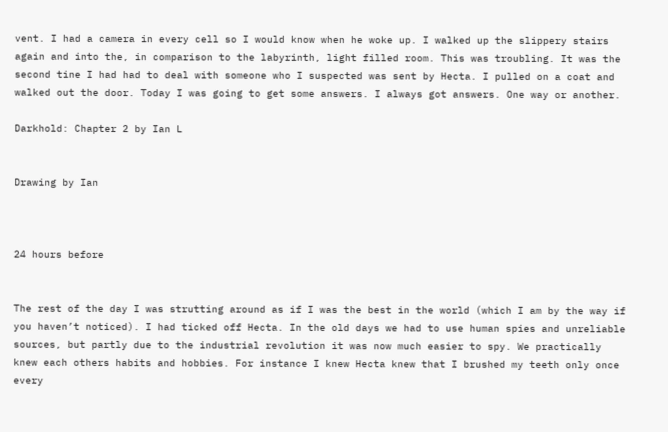vent. I had a camera in every cell so I would know when he woke up. I walked up the slippery stairs again and into the, in comparison to the labyrinth, light filled room. This was troubling. It was the second tine I had had to deal with someone who I suspected was sent by Hecta. I pulled on a coat and walked out the door. Today I was going to get some answers. I always got answers. One way or another.

Darkhold: Chapter 2 by Ian L


Drawing by Ian



24 hours before


The rest of the day I was strutting around as if I was the best in the world (which I am by the way if you haven’t noticed). I had ticked off Hecta. In the old days we had to use human spies and unreliable sources, but partly due to the industrial revolution it was now much easier to spy. We practically knew each others habits and hobbies. For instance I knew Hecta knew that I brushed my teeth only once every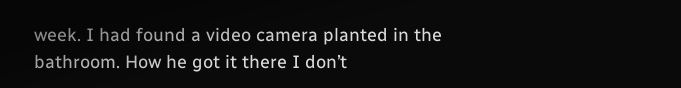week. I had found a video camera planted in the bathroom. How he got it there I don’t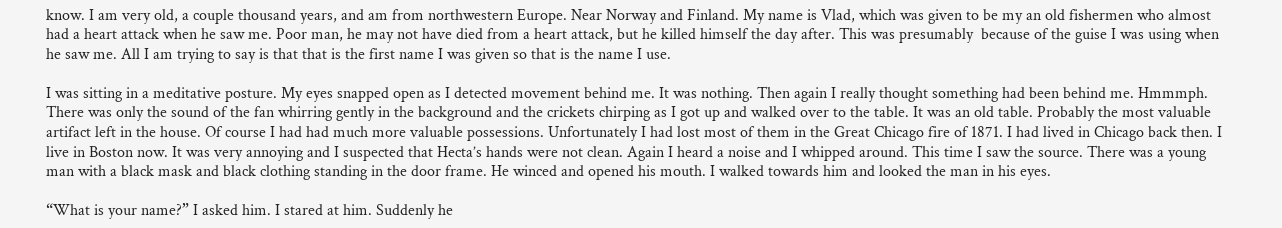know. I am very old, a couple thousand years, and am from northwestern Europe. Near Norway and Finland. My name is Vlad, which was given to be my an old fishermen who almost had a heart attack when he saw me. Poor man, he may not have died from a heart attack, but he killed himself the day after. This was presumably  because of the guise I was using when he saw me. All I am trying to say is that that is the first name I was given so that is the name I use.

I was sitting in a meditative posture. My eyes snapped open as I detected movement behind me. It was nothing. Then again I really thought something had been behind me. Hmmmph. There was only the sound of the fan whirring gently in the background and the crickets chirping as I got up and walked over to the table. It was an old table. Probably the most valuable artifact left in the house. Of course I had had much more valuable possessions. Unfortunately I had lost most of them in the Great Chicago fire of 1871. I had lived in Chicago back then. I live in Boston now. It was very annoying and I suspected that Hecta’s hands were not clean. Again I heard a noise and I whipped around. This time I saw the source. There was a young man with a black mask and black clothing standing in the door frame. He winced and opened his mouth. I walked towards him and looked the man in his eyes.

“What is your name?” I asked him. I stared at him. Suddenly he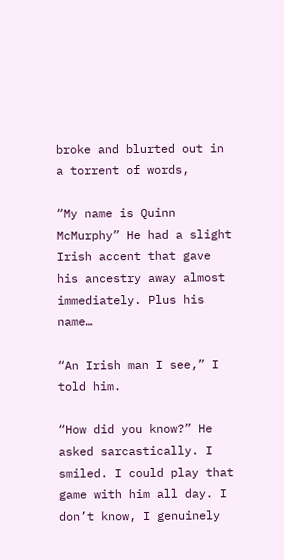broke and blurted out in a torrent of words,

“My name is Quinn McMurphy” He had a slight Irish accent that gave his ancestry away almost immediately. Plus his name…

“An Irish man I see,” I told him.

“How did you know?” He asked sarcastically. I smiled. I could play that game with him all day. I don’t know, I genuinely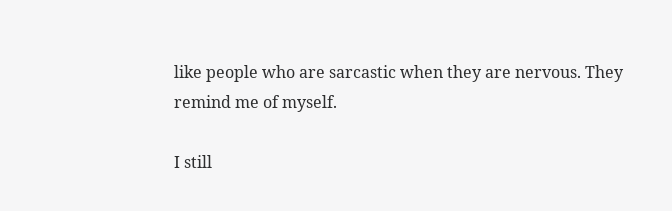like people who are sarcastic when they are nervous. They remind me of myself.

I still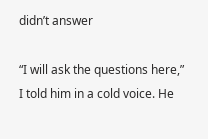didn’t answer

“I will ask the questions here,” I told him in a cold voice. He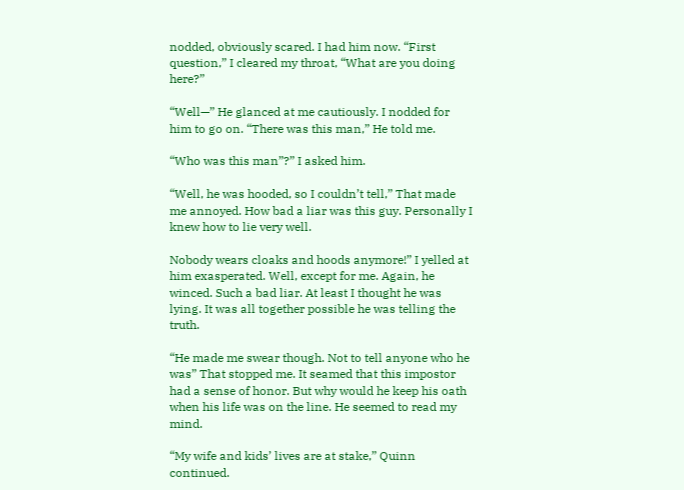nodded, obviously scared. I had him now. “First question,” I cleared my throat, “What are you doing here?”

“Well—” He glanced at me cautiously. I nodded for him to go on. “There was this man,” He told me.

“Who was this man”?” I asked him.

“Well, he was hooded, so I couldn’t tell,” That made me annoyed. How bad a liar was this guy. Personally I knew how to lie very well.

Nobody wears cloaks and hoods anymore!” I yelled at him exasperated. Well, except for me. Again, he winced. Such a bad liar. At least I thought he was lying. It was all together possible he was telling the truth.

“He made me swear though. Not to tell anyone who he was” That stopped me. It seamed that this impostor had a sense of honor. But why would he keep his oath when his life was on the line. He seemed to read my mind.

“My wife and kids’ lives are at stake,” Quinn continued.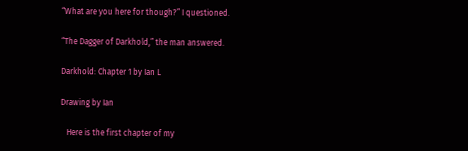“What are you here for though?” I questioned.

“The Dagger of Darkhold,” the man answered.

Darkhold: Chapter 1 by Ian L

Drawing by Ian

   Here is the first chapter of my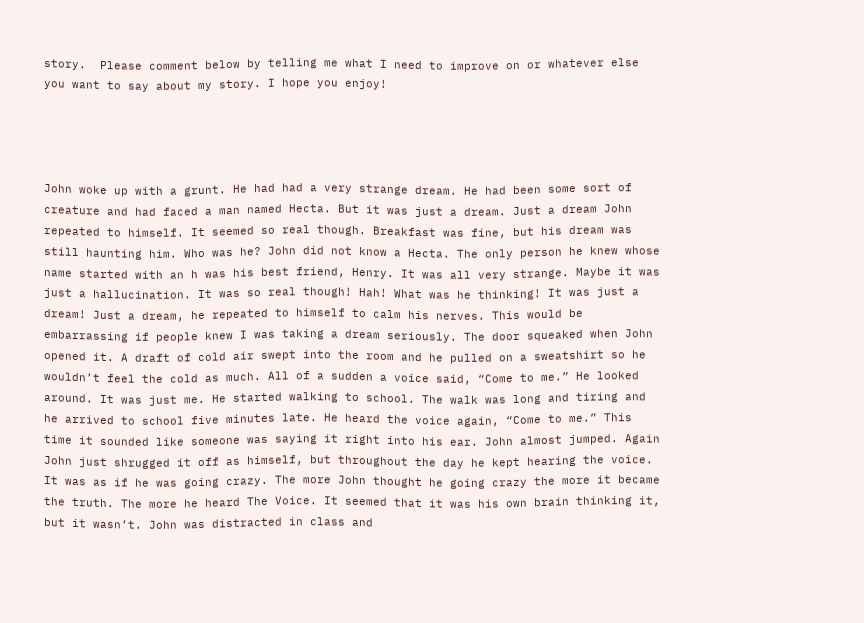story.  Please comment below by telling me what I need to improve on or whatever else you want to say about my story. I hope you enjoy!




John woke up with a grunt. He had had a very strange dream. He had been some sort of creature and had faced a man named Hecta. But it was just a dream. Just a dream John repeated to himself. It seemed so real though. Breakfast was fine, but his dream was still haunting him. Who was he? John did not know a Hecta. The only person he knew whose name started with an h was his best friend, Henry. It was all very strange. Maybe it was just a hallucination. It was so real though! Hah! What was he thinking! It was just a dream! Just a dream, he repeated to himself to calm his nerves. This would be embarrassing if people knew I was taking a dream seriously. The door squeaked when John opened it. A draft of cold air swept into the room and he pulled on a sweatshirt so he wouldn’t feel the cold as much. All of a sudden a voice said, “Come to me.” He looked around. It was just me. He started walking to school. The walk was long and tiring and he arrived to school five minutes late. He heard the voice again, “Come to me.” This time it sounded like someone was saying it right into his ear. John almost jumped. Again John just shrugged it off as himself, but throughout the day he kept hearing the voice. It was as if he was going crazy. The more John thought he going crazy the more it became the truth. The more he heard The Voice. It seemed that it was his own brain thinking it, but it wasn’t. John was distracted in class and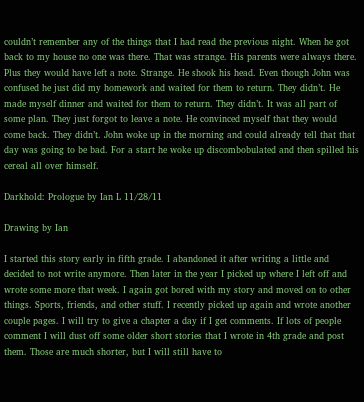couldn’t remember any of the things that I had read the previous night. When he got back to my house no one was there. That was strange. His parents were always there. Plus they would have left a note. Strange. He shook his head. Even though John was confused he just did my homework and waited for them to return. They didn’t. He made myself dinner and waited for them to return. They didn’t. It was all part of some plan. They just forgot to leave a note. He convinced myself that they would come back. They didn’t. John woke up in the morning and could already tell that that day was going to be bad. For a start he woke up discombobulated and then spilled his cereal all over himself.

Darkhold: Prologue by Ian L 11/28/11

Drawing by Ian

I started this story early in fifth grade. I abandoned it after writing a little and decided to not write anymore. Then later in the year I picked up where I left off and wrote some more that week. I again got bored with my story and moved on to other things. Sports, friends, and other stuff. I recently picked up again and wrote another couple pages. I will try to give a chapter a day if I get comments. If lots of people comment I will dust off some older short stories that I wrote in 4th grade and post them. Those are much shorter, but I will still have to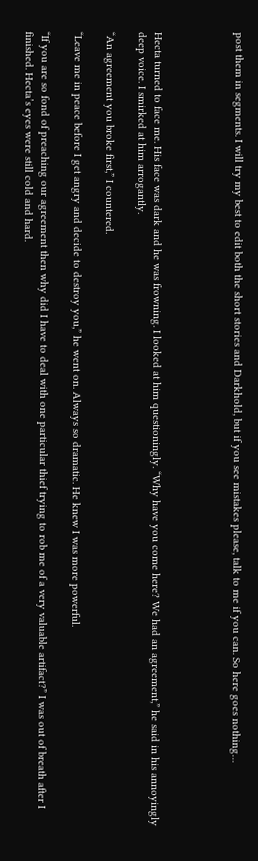post them in segments. I will try my best to edit both the short stories and Darkhold, but if you see mistakes please, talk to me if you can. So here goes nothing…




Hecta turned to face me. His face was dark and he was frowning. I looked at him questioningly. “Why have you come here? We had an agreement,” he said in his annoyingly deep voice. I smirked at him arrogantly.

“An agreement you broke first,” I countered.

“Leave me in peace before I get angry and decide to destroy you,” he went on. Always so dramatic. He knew I was more powerful.

“If you are so fond of preaching our agreement then why did I have to deal with one particular thief trying to rob me of a very valuable artifact?” I was out of breath after I finished. Hecta’s eyes were still cold and hard.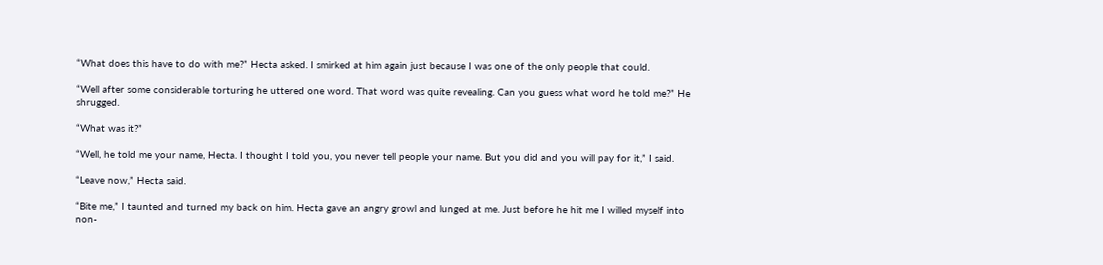“What does this have to do with me?” Hecta asked. I smirked at him again just because I was one of the only people that could.

“Well after some considerable torturing he uttered one word. That word was quite revealing. Can you guess what word he told me?” He shrugged.

“What was it?”

“Well, he told me your name, Hecta. I thought I told you, you never tell people your name. But you did and you will pay for it,” I said.

“Leave now,” Hecta said.

“Bite me,” I taunted and turned my back on him. Hecta gave an angry growl and lunged at me. Just before he hit me I willed myself into non-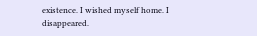existence. I wished myself home. I disappeared.